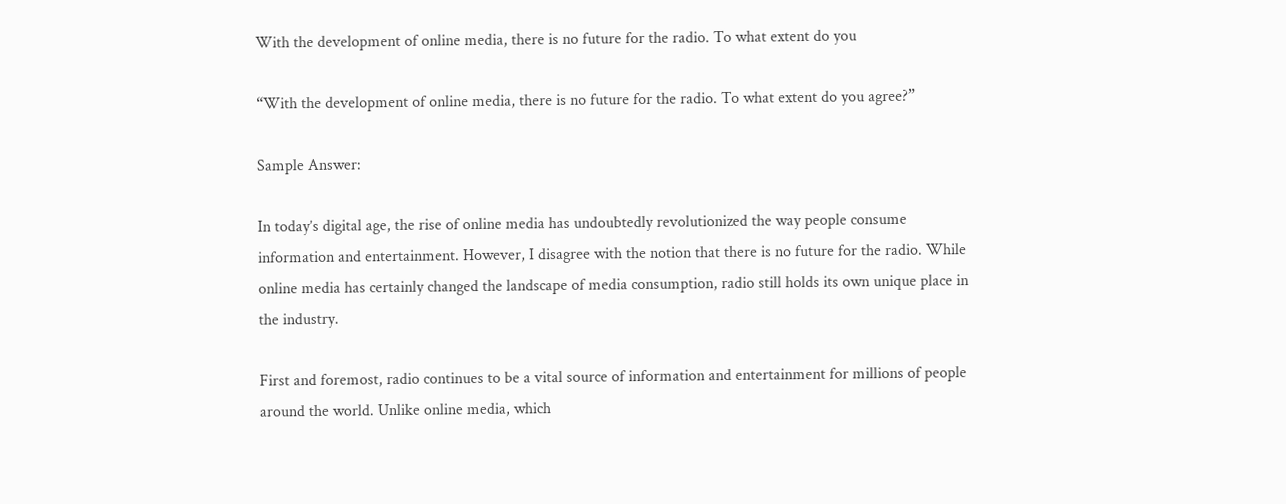With the development of online media, there is no future for the radio. To what extent do you

“With the development of online media, there is no future for the radio. To what extent do you agree?”

Sample Answer:

In today’s digital age, the rise of online media has undoubtedly revolutionized the way people consume information and entertainment. However, I disagree with the notion that there is no future for the radio. While online media has certainly changed the landscape of media consumption, radio still holds its own unique place in the industry.

First and foremost, radio continues to be a vital source of information and entertainment for millions of people around the world. Unlike online media, which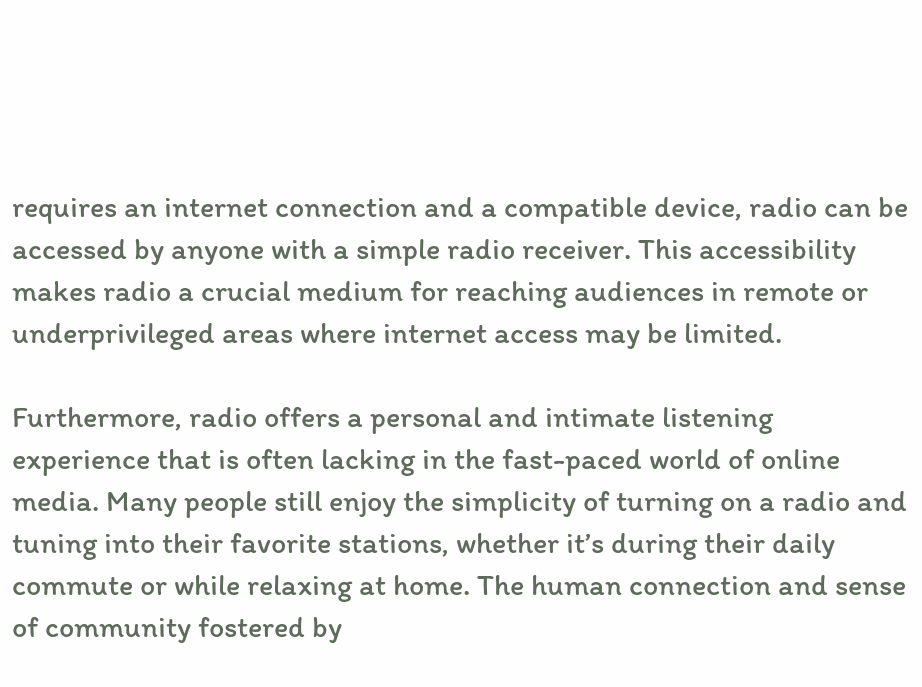requires an internet connection and a compatible device, radio can be accessed by anyone with a simple radio receiver. This accessibility makes radio a crucial medium for reaching audiences in remote or underprivileged areas where internet access may be limited.

Furthermore, radio offers a personal and intimate listening experience that is often lacking in the fast-paced world of online media. Many people still enjoy the simplicity of turning on a radio and tuning into their favorite stations, whether it’s during their daily commute or while relaxing at home. The human connection and sense of community fostered by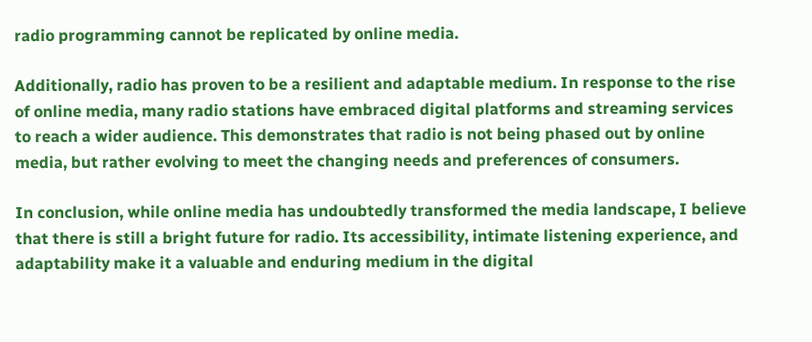radio programming cannot be replicated by online media.

Additionally, radio has proven to be a resilient and adaptable medium. In response to the rise of online media, many radio stations have embraced digital platforms and streaming services to reach a wider audience. This demonstrates that radio is not being phased out by online media, but rather evolving to meet the changing needs and preferences of consumers.

In conclusion, while online media has undoubtedly transformed the media landscape, I believe that there is still a bright future for radio. Its accessibility, intimate listening experience, and adaptability make it a valuable and enduring medium in the digital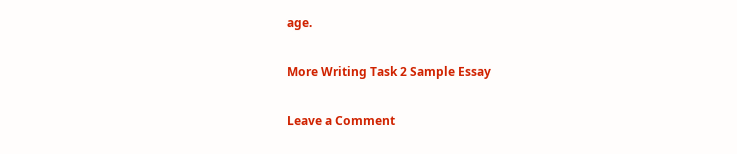age.

More Writing Task 2 Sample Essay

Leave a Comment